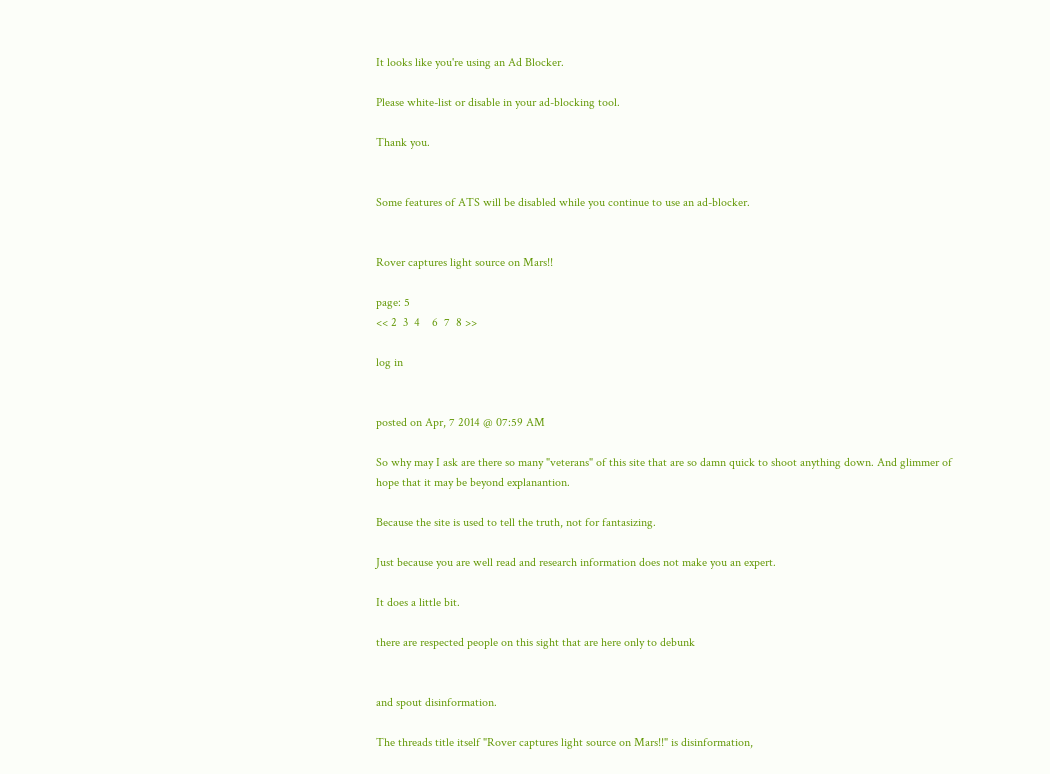It looks like you're using an Ad Blocker.

Please white-list or disable in your ad-blocking tool.

Thank you.


Some features of ATS will be disabled while you continue to use an ad-blocker.


Rover captures light source on Mars!!

page: 5
<< 2  3  4    6  7  8 >>

log in


posted on Apr, 7 2014 @ 07:59 AM

So why may I ask are there so many "veterans" of this site that are so damn quick to shoot anything down. And glimmer of hope that it may be beyond explanantion.

Because the site is used to tell the truth, not for fantasizing.

Just because you are well read and research information does not make you an expert.

It does a little bit.

there are respected people on this sight that are here only to debunk


and spout disinformation.

The threads title itself "Rover captures light source on Mars!!" is disinformation,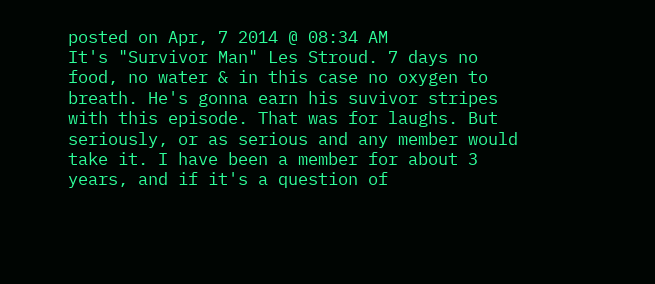posted on Apr, 7 2014 @ 08:34 AM
It's "Survivor Man" Les Stroud. 7 days no food, no water & in this case no oxygen to breath. He's gonna earn his suvivor stripes with this episode. That was for laughs. But seriously, or as serious and any member would take it. I have been a member for about 3 years, and if it's a question of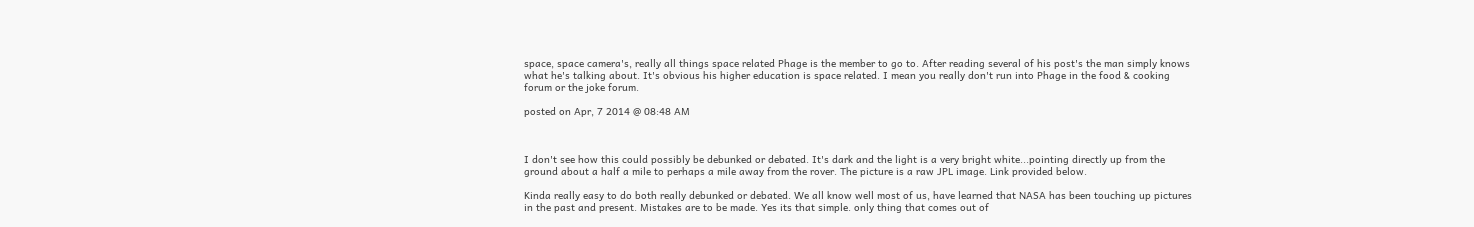space, space camera's, really all things space related Phage is the member to go to. After reading several of his post's the man simply knows what he's talking about. It's obvious his higher education is space related. I mean you really don't run into Phage in the food & cooking forum or the joke forum.

posted on Apr, 7 2014 @ 08:48 AM



I don't see how this could possibly be debunked or debated. It's dark and the light is a very bright white...pointing directly up from the ground about a half a mile to perhaps a mile away from the rover. The picture is a raw JPL image. Link provided below.

Kinda really easy to do both really debunked or debated. We all know well most of us, have learned that NASA has been touching up pictures in the past and present. Mistakes are to be made. Yes its that simple. only thing that comes out of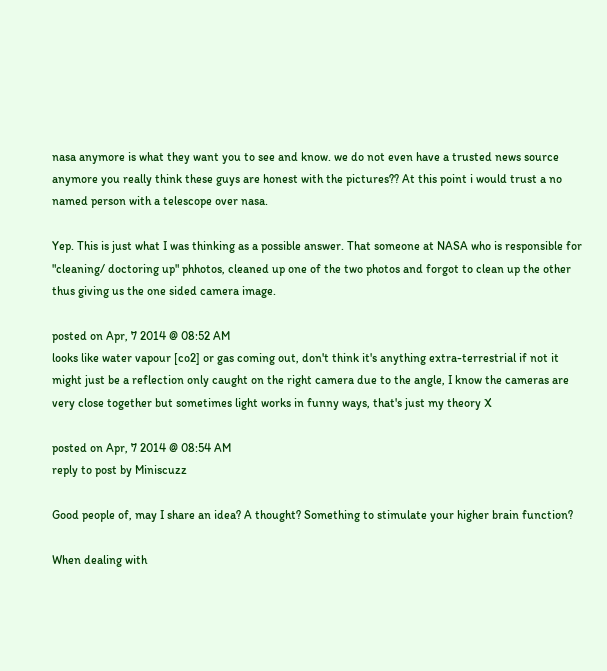nasa anymore is what they want you to see and know. we do not even have a trusted news source anymore you really think these guys are honest with the pictures?? At this point i would trust a no named person with a telescope over nasa.

Yep. This is just what I was thinking as a possible answer. That someone at NASA who is responsible for "cleaning/ doctoring up" phhotos, cleaned up one of the two photos and forgot to clean up the other thus giving us the one sided camera image.

posted on Apr, 7 2014 @ 08:52 AM
looks like water vapour [co2] or gas coming out, don't think it's anything extra-terrestrial if not it might just be a reflection only caught on the right camera due to the angle, I know the cameras are very close together but sometimes light works in funny ways, that's just my theory X

posted on Apr, 7 2014 @ 08:54 AM
reply to post by Miniscuzz

Good people of, may I share an idea? A thought? Something to stimulate your higher brain function?

When dealing with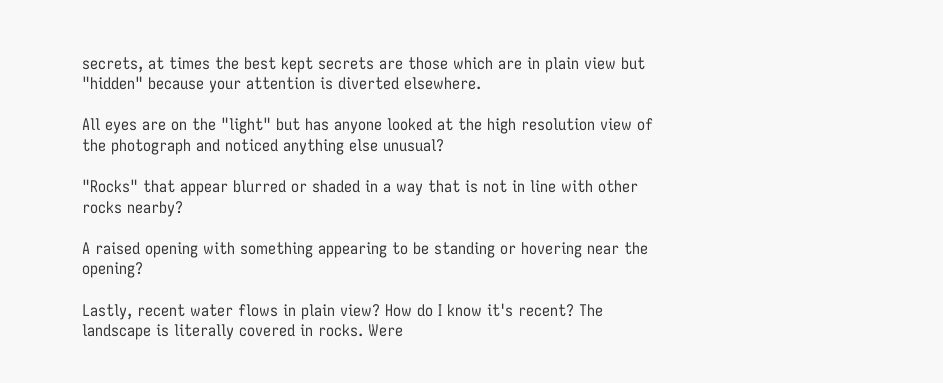secrets, at times the best kept secrets are those which are in plain view but "hidden" because your attention is diverted elsewhere.

All eyes are on the "light" but has anyone looked at the high resolution view of the photograph and noticed anything else unusual?

"Rocks" that appear blurred or shaded in a way that is not in line with other rocks nearby?

A raised opening with something appearing to be standing or hovering near the opening?

Lastly, recent water flows in plain view? How do I know it's recent? The landscape is literally covered in rocks. Were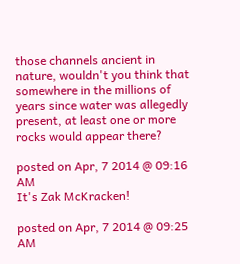those channels ancient in nature, wouldn't you think that somewhere in the millions of years since water was allegedly present, at least one or more rocks would appear there?

posted on Apr, 7 2014 @ 09:16 AM
It's Zak McKracken!

posted on Apr, 7 2014 @ 09:25 AM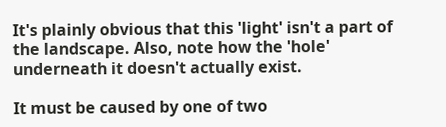It's plainly obvious that this 'light' isn't a part of the landscape. Also, note how the 'hole' underneath it doesn't actually exist.

It must be caused by one of two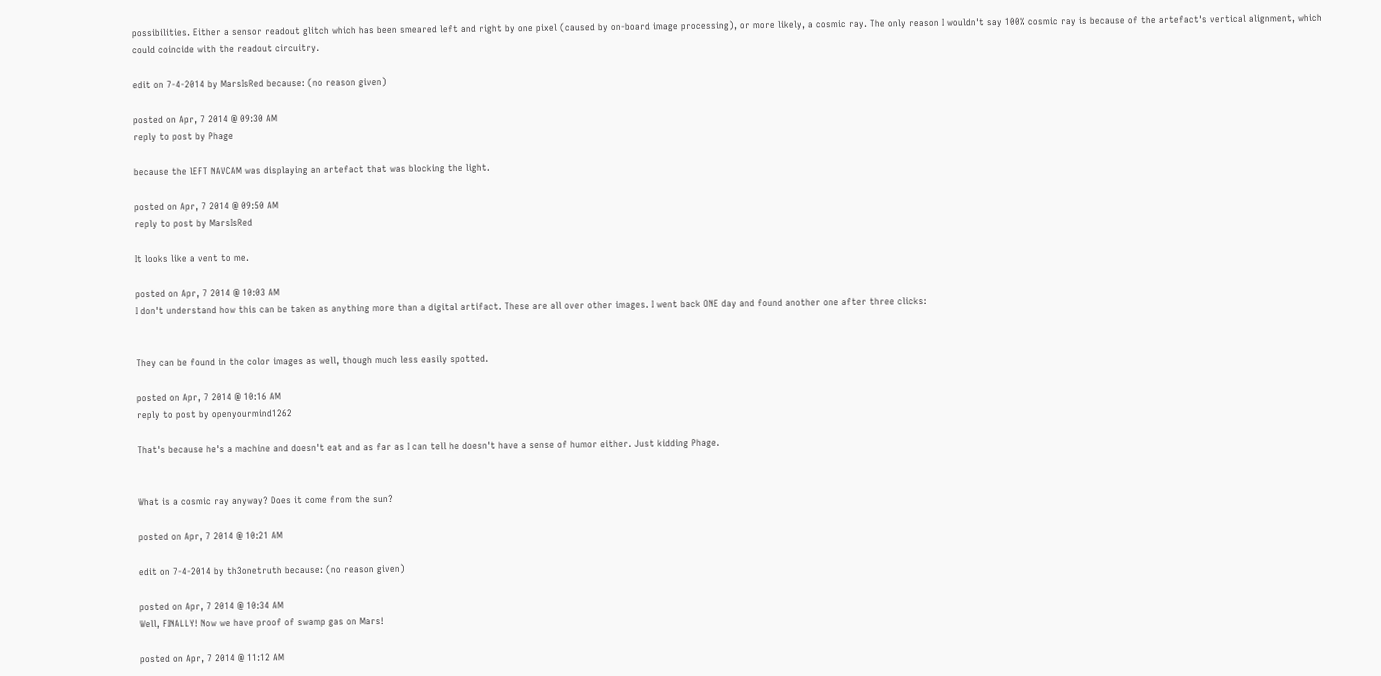possibilities. Either a sensor readout glitch which has been smeared left and right by one pixel (caused by on-board image processing), or more likely, a cosmic ray. The only reason I wouldn't say 100% cosmic ray is because of the artefact's vertical alignment, which could coincide with the readout circuitry.

edit on 7-4-2014 by MarsIsRed because: (no reason given)

posted on Apr, 7 2014 @ 09:30 AM
reply to post by Phage

because the lEFT NAVCAM was displaying an artefact that was blocking the light.

posted on Apr, 7 2014 @ 09:50 AM
reply to post by MarsIsRed

It looks like a vent to me.

posted on Apr, 7 2014 @ 10:03 AM
I don't understand how this can be taken as anything more than a digital artifact. These are all over other images. I went back ONE day and found another one after three clicks:


They can be found in the color images as well, though much less easily spotted.

posted on Apr, 7 2014 @ 10:16 AM
reply to post by openyourmind1262

That's because he's a machine and doesn't eat and as far as I can tell he doesn't have a sense of humor either. Just kidding Phage.


What is a cosmic ray anyway? Does it come from the sun?

posted on Apr, 7 2014 @ 10:21 AM

edit on 7-4-2014 by th3onetruth because: (no reason given)

posted on Apr, 7 2014 @ 10:34 AM
Well, FINALLY! Now we have proof of swamp gas on Mars!

posted on Apr, 7 2014 @ 11:12 AM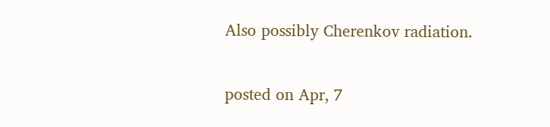Also possibly Cherenkov radiation.

posted on Apr, 7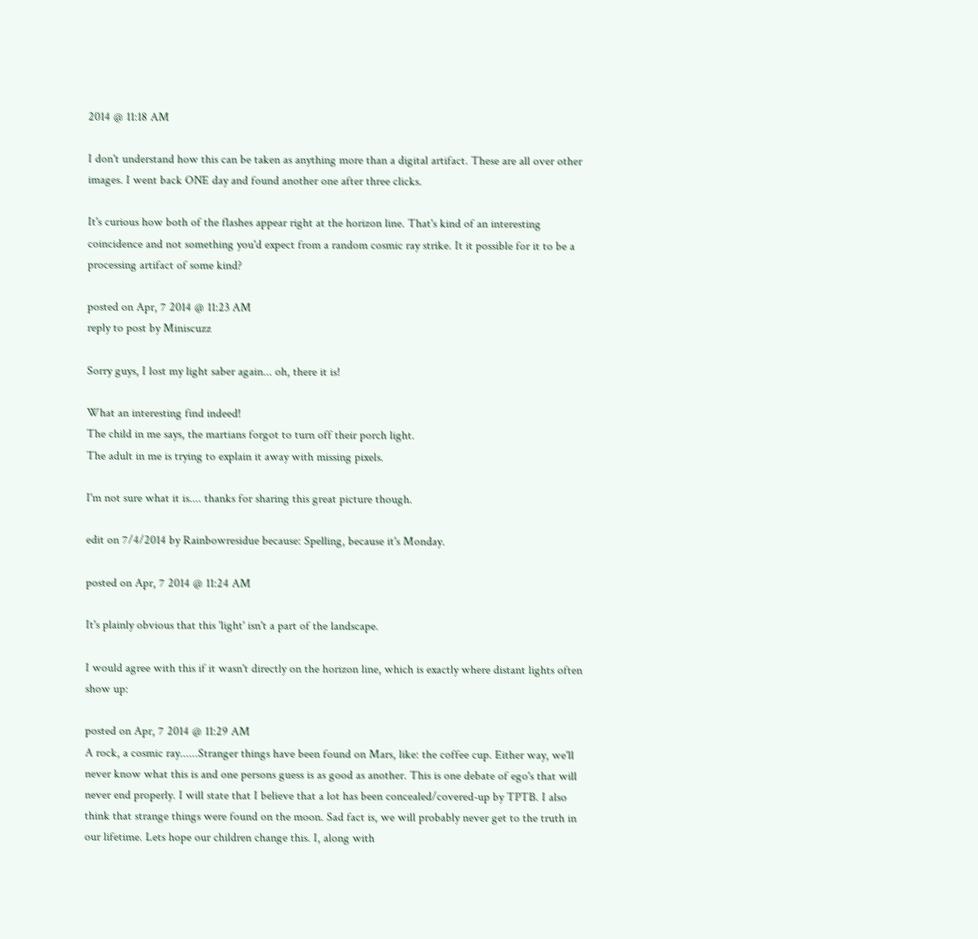2014 @ 11:18 AM

I don't understand how this can be taken as anything more than a digital artifact. These are all over other images. I went back ONE day and found another one after three clicks.

It's curious how both of the flashes appear right at the horizon line. That's kind of an interesting coincidence and not something you'd expect from a random cosmic ray strike. It it possible for it to be a processing artifact of some kind?

posted on Apr, 7 2014 @ 11:23 AM
reply to post by Miniscuzz

Sorry guys, I lost my light saber again... oh, there it is!

What an interesting find indeed!
The child in me says, the martians forgot to turn off their porch light.
The adult in me is trying to explain it away with missing pixels.

I'm not sure what it is.... thanks for sharing this great picture though.

edit on 7/4/2014 by Rainbowresidue because: Spelling, because it's Monday.

posted on Apr, 7 2014 @ 11:24 AM

It's plainly obvious that this 'light' isn't a part of the landscape.

I would agree with this if it wasn't directly on the horizon line, which is exactly where distant lights often show up:

posted on Apr, 7 2014 @ 11:29 AM
A rock, a cosmic ray......Stranger things have been found on Mars, like: the coffee cup. Either way, we'll never know what this is and one persons guess is as good as another. This is one debate of ego's that will never end properly. I will state that I believe that a lot has been concealed/covered-up by TPTB. I also think that strange things were found on the moon. Sad fact is, we will probably never get to the truth in our lifetime. Lets hope our children change this. I, along with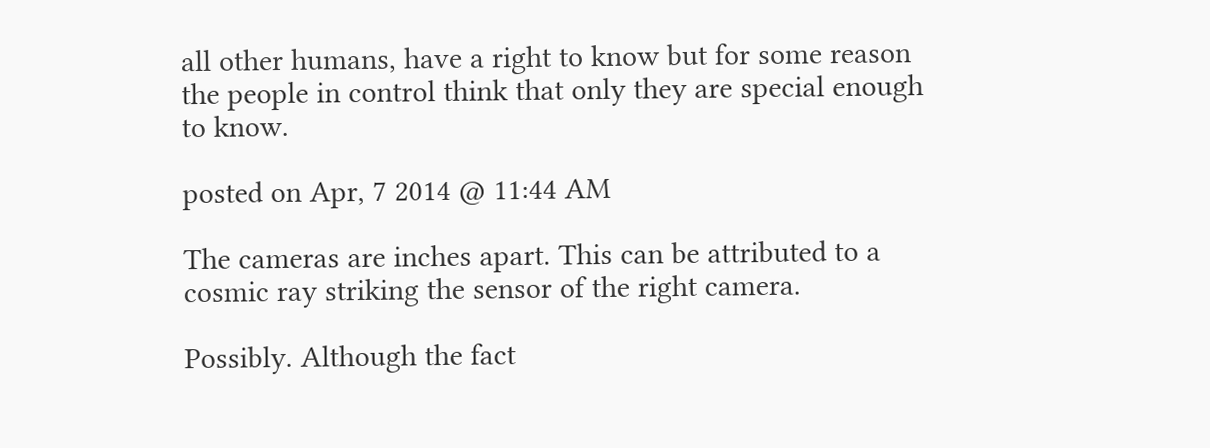all other humans, have a right to know but for some reason the people in control think that only they are special enough to know.

posted on Apr, 7 2014 @ 11:44 AM

The cameras are inches apart. This can be attributed to a cosmic ray striking the sensor of the right camera.

Possibly. Although the fact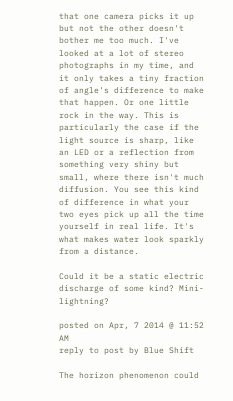that one camera picks it up but not the other doesn't bother me too much. I've looked at a lot of stereo photographs in my time, and it only takes a tiny fraction of angle's difference to make that happen. Or one little rock in the way. This is particularly the case if the light source is sharp, like an LED or a reflection from something very shiny but small, where there isn't much diffusion. You see this kind of difference in what your two eyes pick up all the time yourself in real life. It's what makes water look sparkly from a distance.

Could it be a static electric discharge of some kind? Mini-lightning?

posted on Apr, 7 2014 @ 11:52 AM
reply to post by Blue Shift

The horizon phenomenon could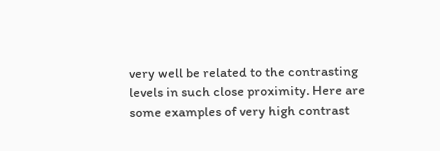very well be related to the contrasting levels in such close proximity. Here are some examples of very high contrast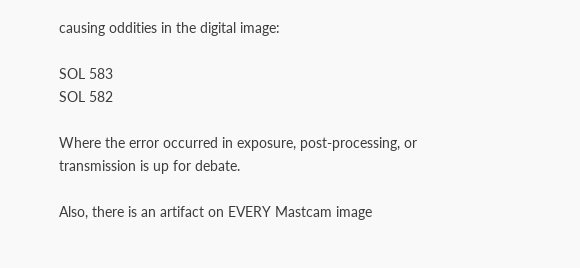causing oddities in the digital image:

SOL 583
SOL 582

Where the error occurred in exposure, post-processing, or transmission is up for debate.

Also, there is an artifact on EVERY Mastcam image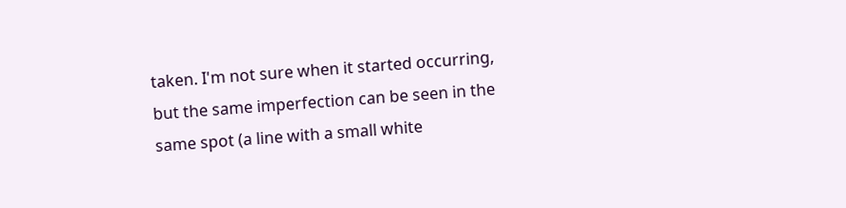taken. I'm not sure when it started occurring, but the same imperfection can be seen in the same spot (a line with a small white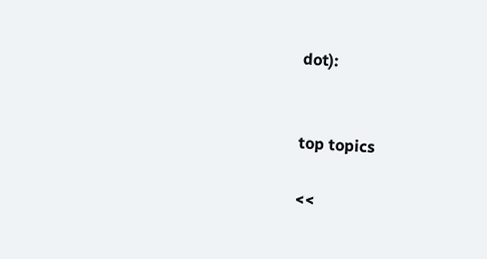dot):


top topics

<<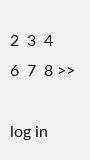2  3  4    6  7  8 >>

log in